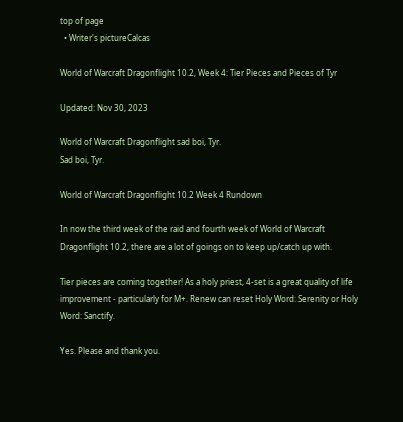top of page
  • Writer's pictureCalcas

World of Warcraft Dragonflight 10.2, Week 4: Tier Pieces and Pieces of Tyr

Updated: Nov 30, 2023

World of Warcraft Dragonflight sad boi, Tyr.
Sad boi, Tyr.

World of Warcraft Dragonflight 10.2 Week 4 Rundown

In now the third week of the raid and fourth week of World of Warcraft Dragonflight 10.2, there are a lot of goings on to keep up/catch up with.

Tier pieces are coming together! As a holy priest, 4-set is a great quality of life improvement - particularly for M+. Renew can reset Holy Word: Serenity or Holy Word: Sanctify.

Yes. Please and thank you.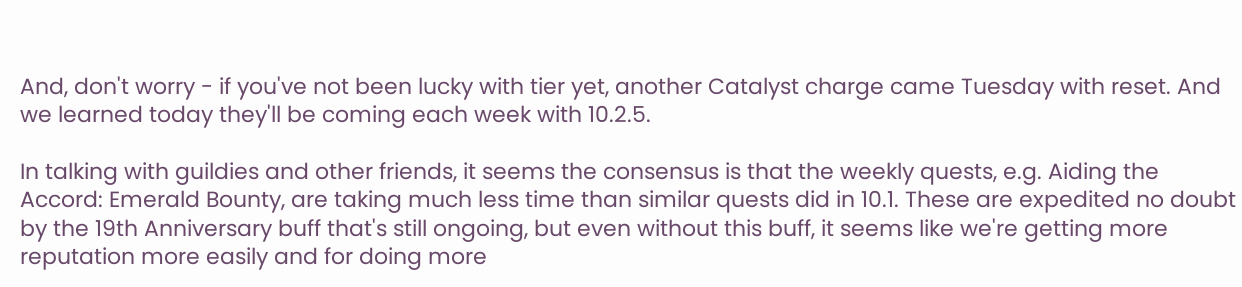And, don't worry - if you've not been lucky with tier yet, another Catalyst charge came Tuesday with reset. And we learned today they'll be coming each week with 10.2.5.

In talking with guildies and other friends, it seems the consensus is that the weekly quests, e.g. Aiding the Accord: Emerald Bounty, are taking much less time than similar quests did in 10.1. These are expedited no doubt by the 19th Anniversary buff that's still ongoing, but even without this buff, it seems like we're getting more reputation more easily and for doing more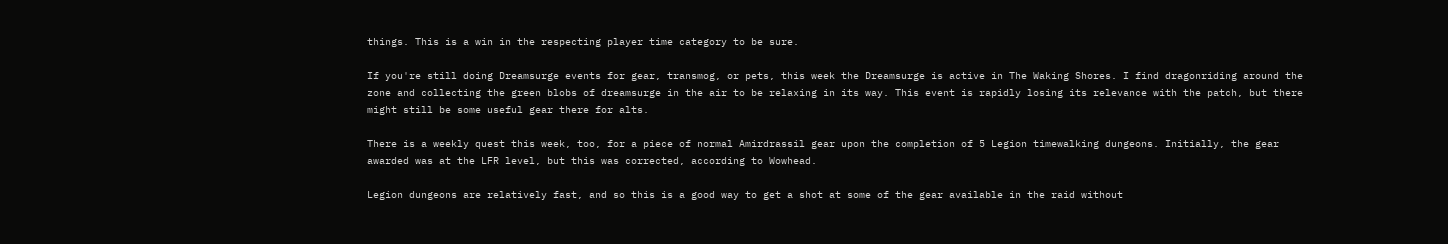things. This is a win in the respecting player time category to be sure.

If you're still doing Dreamsurge events for gear, transmog, or pets, this week the Dreamsurge is active in The Waking Shores. I find dragonriding around the zone and collecting the green blobs of dreamsurge in the air to be relaxing in its way. This event is rapidly losing its relevance with the patch, but there might still be some useful gear there for alts.

There is a weekly quest this week, too, for a piece of normal Amirdrassil gear upon the completion of 5 Legion timewalking dungeons. Initially, the gear awarded was at the LFR level, but this was corrected, according to Wowhead.

Legion dungeons are relatively fast, and so this is a good way to get a shot at some of the gear available in the raid without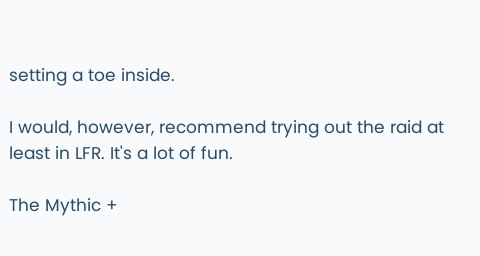setting a toe inside.

I would, however, recommend trying out the raid at least in LFR. It's a lot of fun.

The Mythic +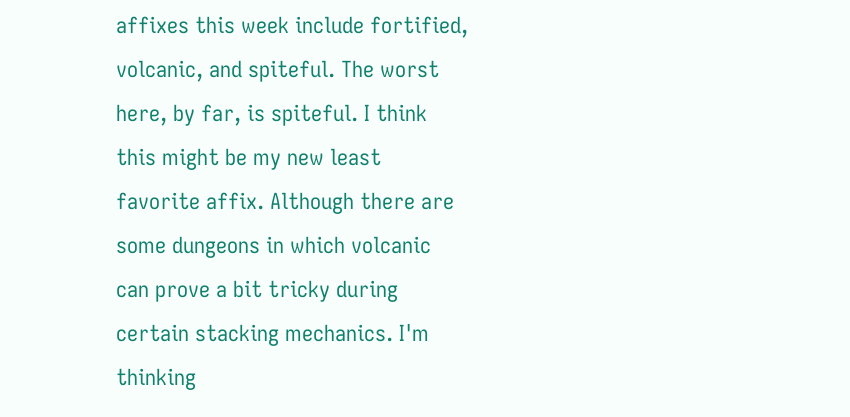affixes this week include fortified, volcanic, and spiteful. The worst here, by far, is spiteful. I think this might be my new least favorite affix. Although there are some dungeons in which volcanic can prove a bit tricky during certain stacking mechanics. I'm thinking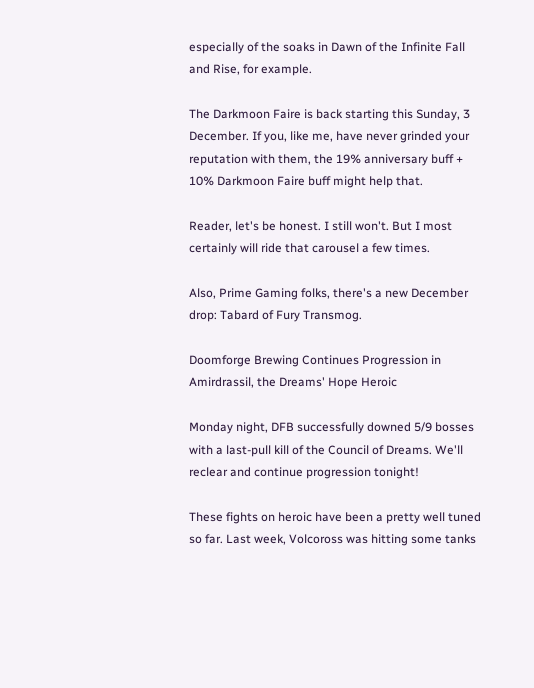especially of the soaks in Dawn of the Infinite Fall and Rise, for example.

The Darkmoon Faire is back starting this Sunday, 3 December. If you, like me, have never grinded your reputation with them, the 19% anniversary buff + 10% Darkmoon Faire buff might help that.

Reader, let's be honest. I still won't. But I most certainly will ride that carousel a few times.

Also, Prime Gaming folks, there's a new December drop: Tabard of Fury Transmog.

Doomforge Brewing Continues Progression in Amirdrassil, the Dreams' Hope Heroic

Monday night, DFB successfully downed 5/9 bosses with a last-pull kill of the Council of Dreams. We'll reclear and continue progression tonight!

These fights on heroic have been a pretty well tuned so far. Last week, Volcoross was hitting some tanks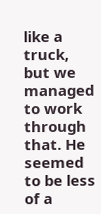like a truck, but we managed to work through that. He seemed to be less of a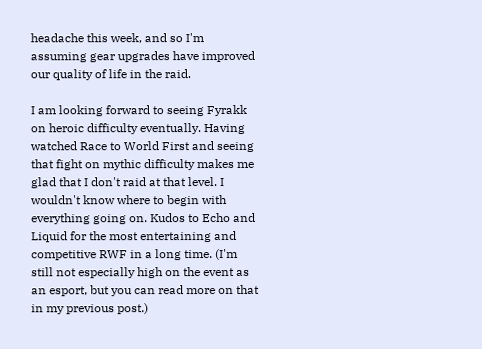headache this week, and so I'm assuming gear upgrades have improved our quality of life in the raid.

I am looking forward to seeing Fyrakk on heroic difficulty eventually. Having watched Race to World First and seeing that fight on mythic difficulty makes me glad that I don't raid at that level. I wouldn't know where to begin with everything going on. Kudos to Echo and Liquid for the most entertaining and competitive RWF in a long time. (I'm still not especially high on the event as an esport, but you can read more on that in my previous post.)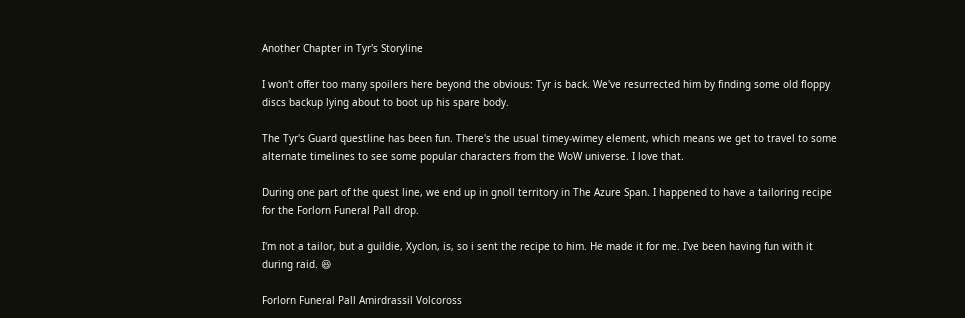Another Chapter in Tyr's Storyline

I won't offer too many spoilers here beyond the obvious: Tyr is back. We've resurrected him by finding some old floppy discs backup lying about to boot up his spare body.

The Tyr's Guard questline has been fun. There's the usual timey-wimey element, which means we get to travel to some alternate timelines to see some popular characters from the WoW universe. I love that.

During one part of the quest line, we end up in gnoll territory in The Azure Span. I happened to have a tailoring recipe for the Forlorn Funeral Pall drop.

I'm not a tailor, but a guildie, Xyclon, is, so i sent the recipe to him. He made it for me. I've been having fun with it during raid. 😆

Forlorn Funeral Pall Amirdrassil Volcoross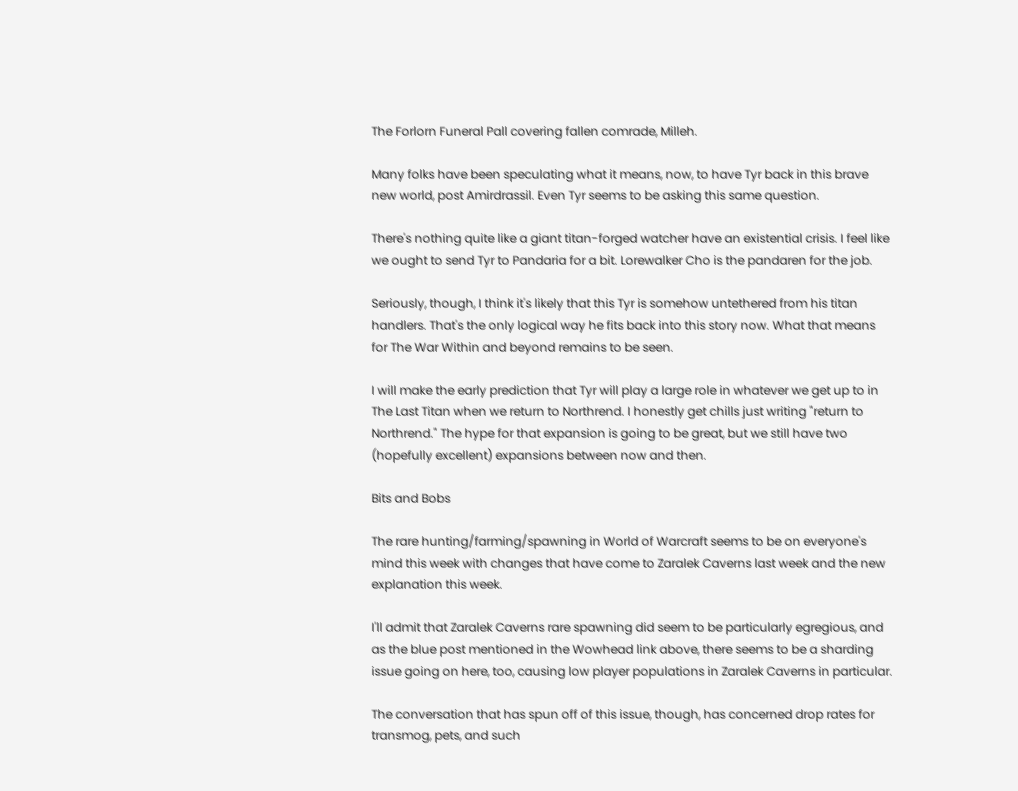The Forlorn Funeral Pall covering fallen comrade, Milleh.

Many folks have been speculating what it means, now, to have Tyr back in this brave new world, post Amirdrassil. Even Tyr seems to be asking this same question.

There's nothing quite like a giant titan-forged watcher have an existential crisis. I feel like we ought to send Tyr to Pandaria for a bit. Lorewalker Cho is the pandaren for the job.

Seriously, though, I think it's likely that this Tyr is somehow untethered from his titan handlers. That's the only logical way he fits back into this story now. What that means for The War Within and beyond remains to be seen.

I will make the early prediction that Tyr will play a large role in whatever we get up to in The Last Titan when we return to Northrend. I honestly get chills just writing "return to Northrend." The hype for that expansion is going to be great, but we still have two (hopefully excellent) expansions between now and then.

Bits and Bobs

The rare hunting/farming/spawning in World of Warcraft seems to be on everyone's mind this week with changes that have come to Zaralek Caverns last week and the new explanation this week.

I'll admit that Zaralek Caverns rare spawning did seem to be particularly egregious, and as the blue post mentioned in the Wowhead link above, there seems to be a sharding issue going on here, too, causing low player populations in Zaralek Caverns in particular.

The conversation that has spun off of this issue, though, has concerned drop rates for transmog, pets, and such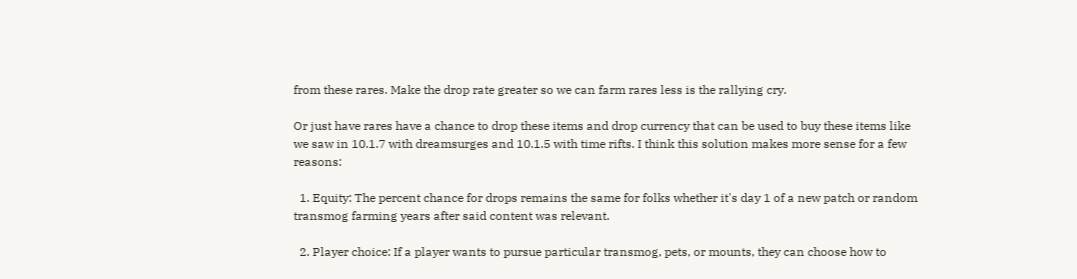from these rares. Make the drop rate greater so we can farm rares less is the rallying cry.

Or just have rares have a chance to drop these items and drop currency that can be used to buy these items like we saw in 10.1.7 with dreamsurges and 10.1.5 with time rifts. I think this solution makes more sense for a few reasons:

  1. Equity: The percent chance for drops remains the same for folks whether it's day 1 of a new patch or random transmog farming years after said content was relevant.

  2. Player choice: If a player wants to pursue particular transmog, pets, or mounts, they can choose how to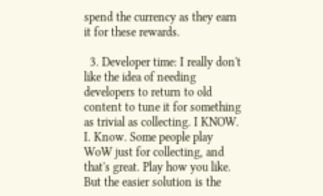spend the currency as they earn it for these rewards.

  3. Developer time: I really don't like the idea of needing developers to return to old content to tune it for something as trivial as collecting. I KNOW. I. Know. Some people play WoW just for collecting, and that's great. Play how you like. But the easier solution is the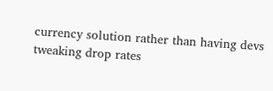currency solution rather than having devs tweaking drop rates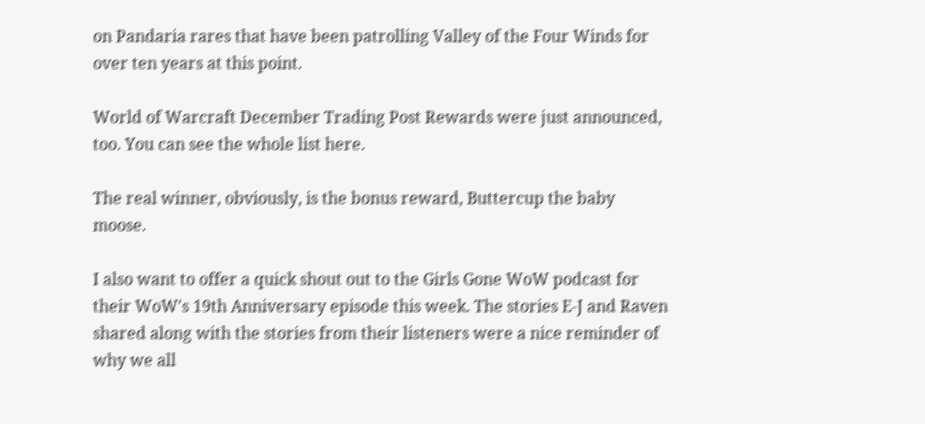on Pandaria rares that have been patrolling Valley of the Four Winds for over ten years at this point.

World of Warcraft December Trading Post Rewards were just announced, too. You can see the whole list here.

The real winner, obviously, is the bonus reward, Buttercup the baby moose.

I also want to offer a quick shout out to the Girls Gone WoW podcast for their WoW's 19th Anniversary episode this week. The stories E-J and Raven shared along with the stories from their listeners were a nice reminder of why we all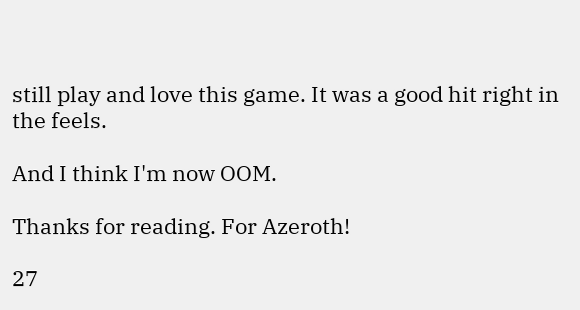still play and love this game. It was a good hit right in the feels.

And I think I'm now OOM.

Thanks for reading. For Azeroth!

27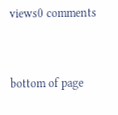views0 comments


bottom of page